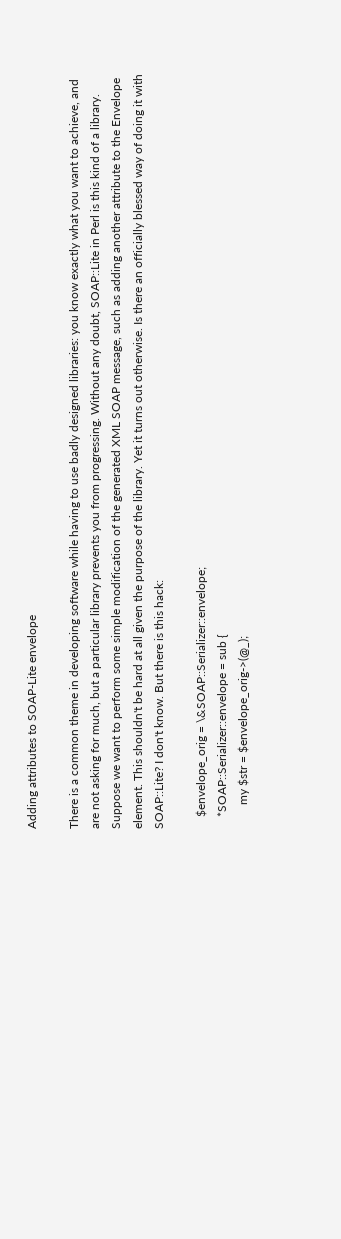Adding attributes to SOAP-Lite envelope

There is a common theme in developing software while having to use badly designed libraries: you know exactly what you want to achieve, and are not asking for much, but a particular library prevents you from progressing. Without any doubt, SOAP::Lite in Perl is this kind of a library. Suppose we want to perform some simple modification of the generated XML SOAP message, such as adding another attribute to the Envelope element. This shouldn't be hard at all given the purpose of the library. Yet it turns out otherwise. Is there an officially blessed way of doing it with SOAP::Lite? I don't know. But there is this hack:

    $envelope_orig = \&SOAP::Serializer::envelope;
    *SOAP::Serializer::envelope = sub {
        my $str = $envelope_orig->(@_);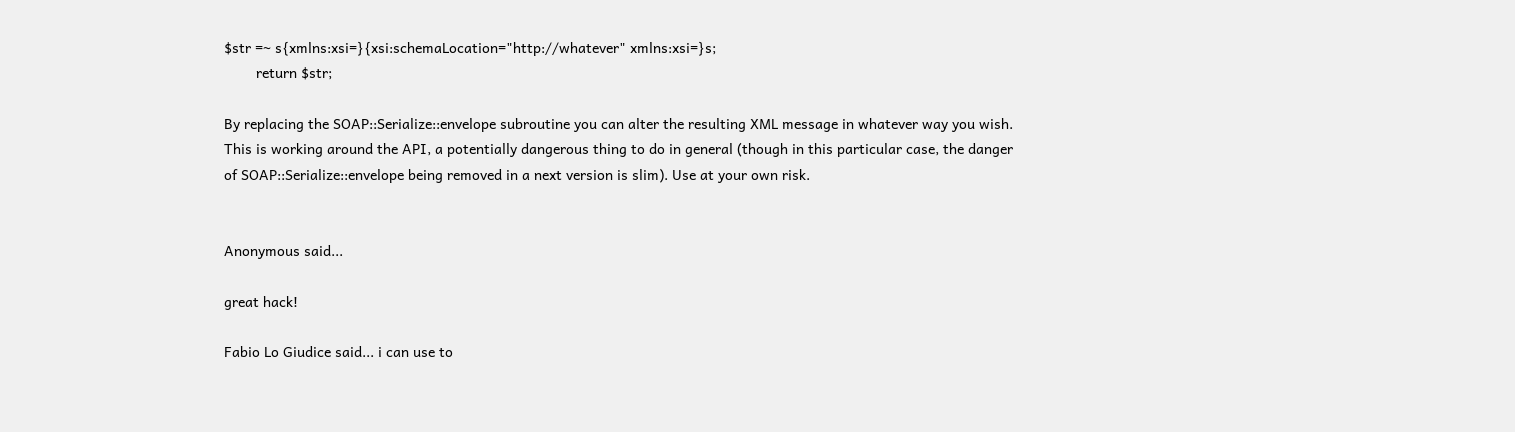$str =~ s{xmlns:xsi=}{xsi:schemaLocation="http://whatever" xmlns:xsi=}s;
        return $str;

By replacing the SOAP::Serialize::envelope subroutine you can alter the resulting XML message in whatever way you wish. This is working around the API, a potentially dangerous thing to do in general (though in this particular case, the danger of SOAP::Serialize::envelope being removed in a next version is slim). Use at your own risk.


Anonymous said...

great hack!

Fabio Lo Giudice said... i can use to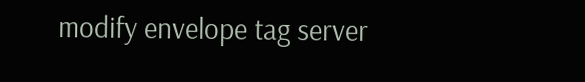modify envelope tag server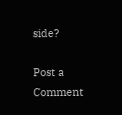side?

Post a Comment